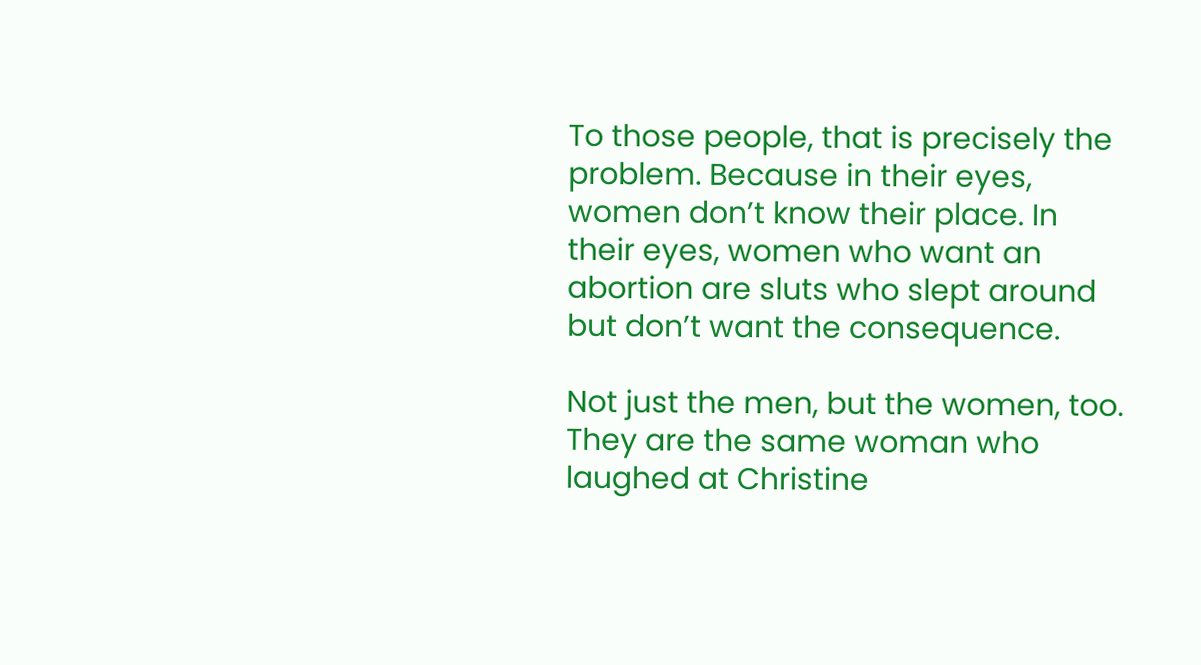To those people, that is precisely the problem. Because in their eyes, women don’t know their place. In their eyes, women who want an abortion are sluts who slept around but don’t want the consequence.

Not just the men, but the women, too. They are the same woman who laughed at Christine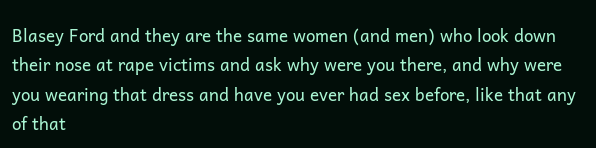Blasey Ford and they are the same women (and men) who look down their nose at rape victims and ask why were you there, and why were you wearing that dress and have you ever had sex before, like that any of that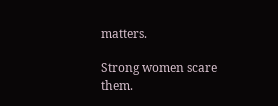matters.

Strong women scare them.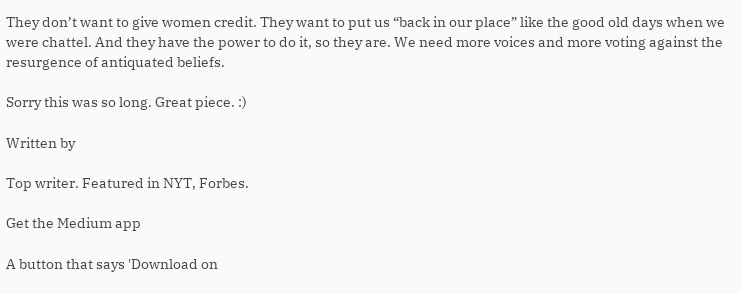They don’t want to give women credit. They want to put us “back in our place” like the good old days when we were chattel. And they have the power to do it, so they are. We need more voices and more voting against the resurgence of antiquated beliefs.

Sorry this was so long. Great piece. :)

Written by

Top writer. Featured in NYT, Forbes.

Get the Medium app

A button that says 'Download on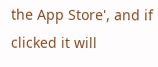the App Store', and if clicked it will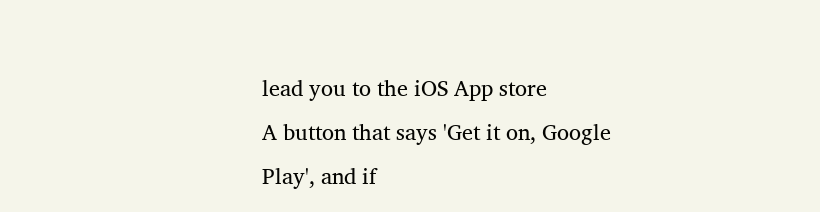lead you to the iOS App store
A button that says 'Get it on, Google Play', and if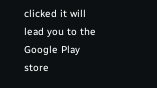clicked it will lead you to the Google Play store